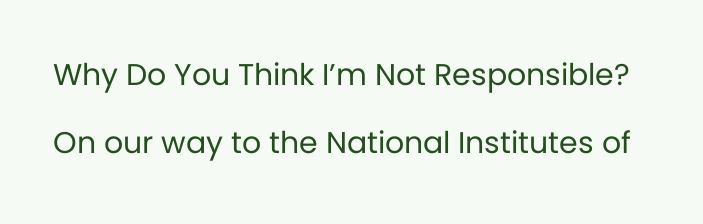Why Do You Think I’m Not Responsible?

On our way to the National Institutes of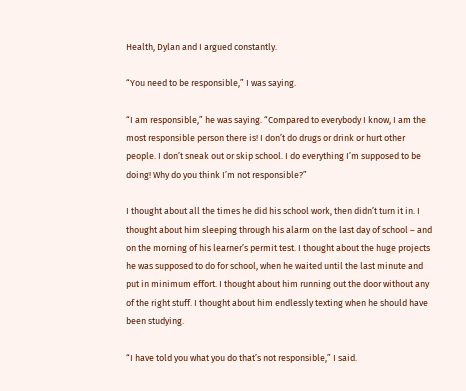Health, Dylan and I argued constantly.

“You need to be responsible,” I was saying.

“I am responsible,” he was saying. “Compared to everybody I know, I am the most responsible person there is! I don’t do drugs or drink or hurt other people. I don’t sneak out or skip school. I do everything I’m supposed to be doing! Why do you think I’m not responsible?”

I thought about all the times he did his school work, then didn’t turn it in. I thought about him sleeping through his alarm on the last day of school – and on the morning of his learner’s permit test. I thought about the huge projects he was supposed to do for school, when he waited until the last minute and put in minimum effort. I thought about him running out the door without any of the right stuff. I thought about him endlessly texting when he should have been studying.

“I have told you what you do that’s not responsible,” I said.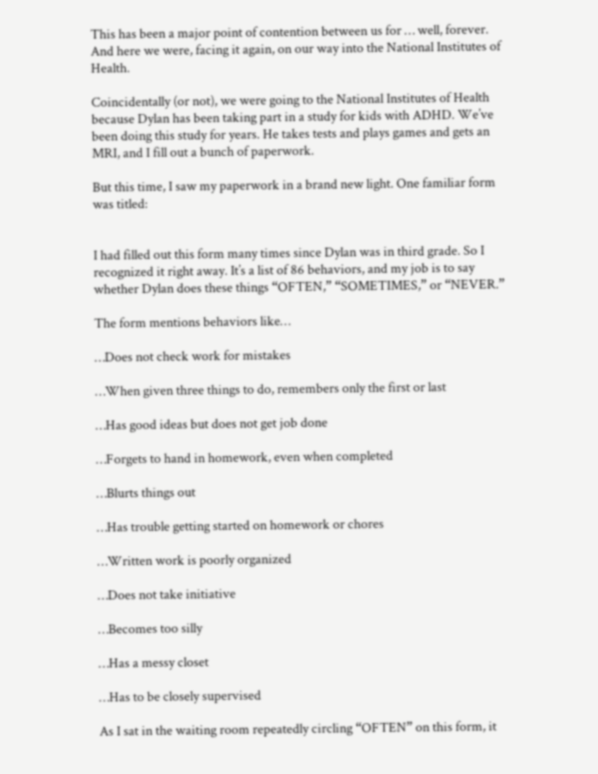This has been a major point of contention between us for … well, forever. And here we were, facing it again, on our way into the National Institutes of Health.

Coincidentally (or not), we were going to the National Institutes of Health because Dylan has been taking part in a study for kids with ADHD. We’ve been doing this study for years. He takes tests and plays games and gets an MRI, and I fill out a bunch of paperwork.

But this time, I saw my paperwork in a brand new light. One familiar form was titled:


I had filled out this form many times since Dylan was in third grade. So I recognized it right away. It’s a list of 86 behaviors, and my job is to say whether Dylan does these things “OFTEN,” “SOMETIMES,” or “NEVER.”

The form mentions behaviors like…

…Does not check work for mistakes

…When given three things to do, remembers only the first or last

…Has good ideas but does not get job done

…Forgets to hand in homework, even when completed

…Blurts things out

…Has trouble getting started on homework or chores

…Written work is poorly organized

…Does not take initiative

…Becomes too silly

…Has a messy closet

…Has to be closely supervised

As I sat in the waiting room repeatedly circling “OFTEN” on this form, it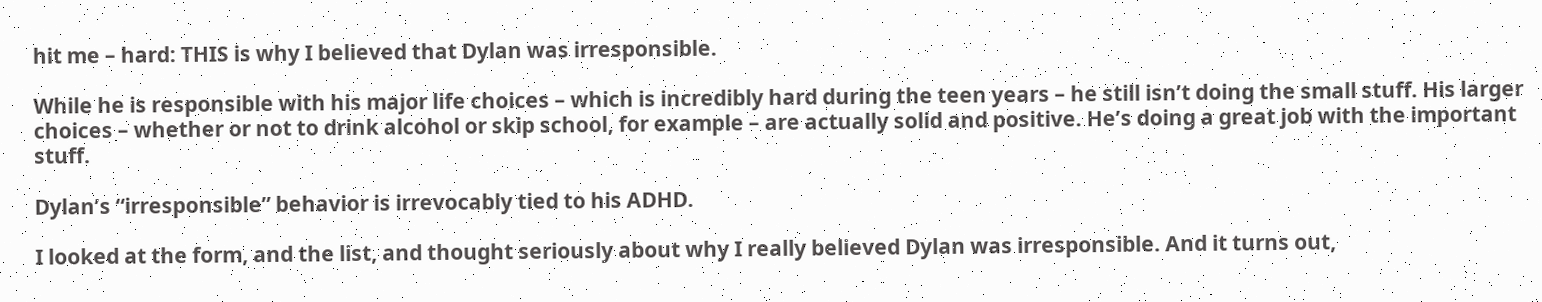hit me – hard: THIS is why I believed that Dylan was irresponsible.

While he is responsible with his major life choices – which is incredibly hard during the teen years – he still isn’t doing the small stuff. His larger choices – whether or not to drink alcohol or skip school, for example – are actually solid and positive. He’s doing a great job with the important stuff.

Dylan’s “irresponsible” behavior is irrevocably tied to his ADHD.

I looked at the form, and the list, and thought seriously about why I really believed Dylan was irresponsible. And it turns out,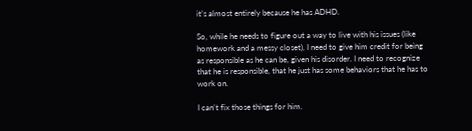it’s almost entirely because he has ADHD.

So, while he needs to figure out a way to live with his issues (like homework and a messy closet), I need to give him credit for being as responsible as he can be, given his disorder. I need to recognize that he is responsible, that he just has some behaviors that he has to work on.

I can’t fix those things for him.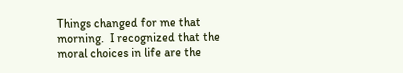Things changed for me that morning.  I recognized that the moral choices in life are the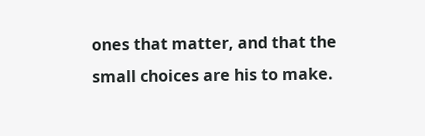ones that matter, and that the small choices are his to make.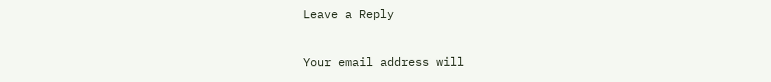Leave a Reply

Your email address will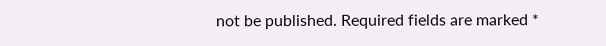not be published. Required fields are marked *